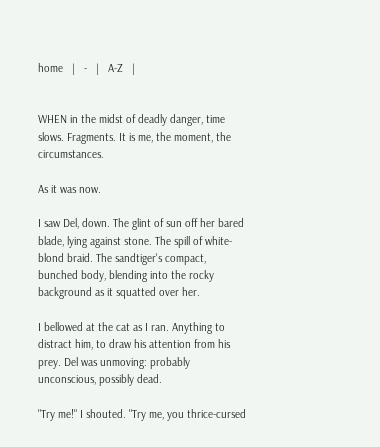home   |   -   |   A-Z   |


WHEN in the midst of deadly danger, time slows. Fragments. It is me, the moment, the circumstances.

As it was now.

I saw Del, down. The glint of sun off her bared blade, lying against stone. The spill of white-blond braid. The sandtiger's compact, bunched body, blending into the rocky background as it squatted over her.

I bellowed at the cat as I ran. Anything to distract him, to draw his attention from his prey. Del was unmoving: probably unconscious, possibly dead.

"Try me!" I shouted. "Try me, you thrice-cursed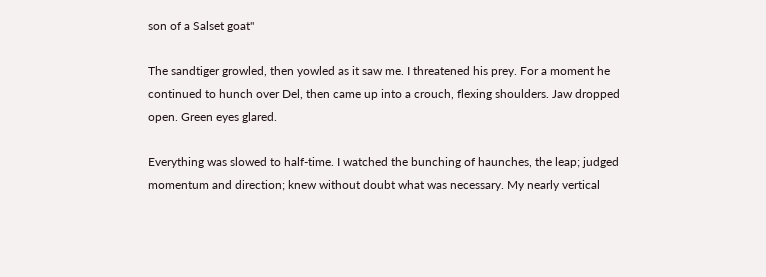son of a Salset goat"

The sandtiger growled, then yowled as it saw me. I threatened his prey. For a moment he continued to hunch over Del, then came up into a crouch, flexing shoulders. Jaw dropped open. Green eyes glared.

Everything was slowed to half-time. I watched the bunching of haunches, the leap; judged momentum and direction; knew without doubt what was necessary. My nearly vertical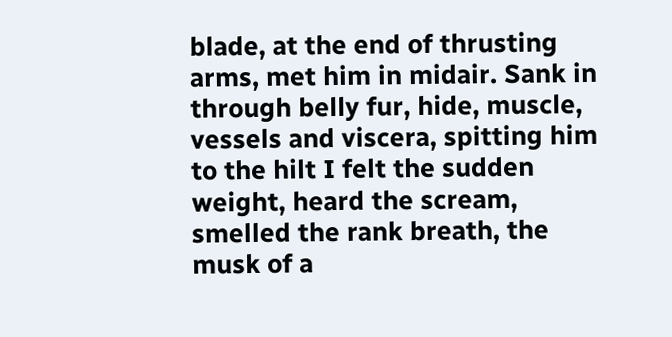blade, at the end of thrusting arms, met him in midair. Sank in through belly fur, hide, muscle, vessels and viscera, spitting him to the hilt I felt the sudden weight, heard the scream, smelled the rank breath, the musk of a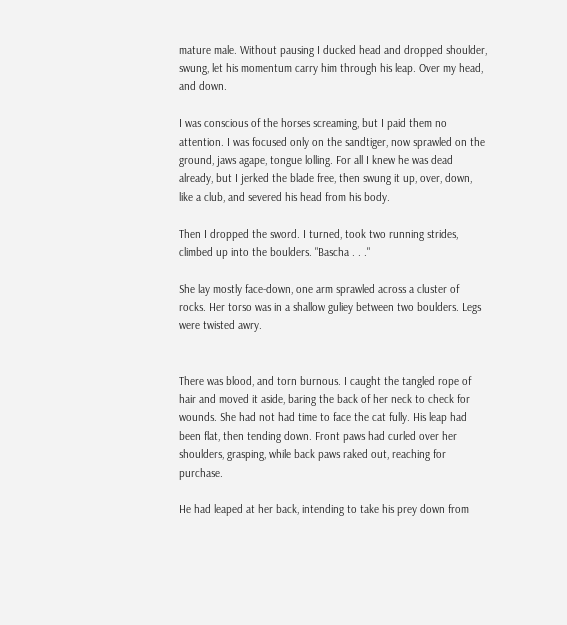mature male. Without pausing I ducked head and dropped shoulder, swung, let his momentum carry him through his leap. Over my head, and down.

I was conscious of the horses screaming, but I paid them no attention. I was focused only on the sandtiger, now sprawled on the ground, jaws agape, tongue lolling. For all I knew he was dead already, but I jerked the blade free, then swung it up, over, down, like a club, and severed his head from his body.

Then I dropped the sword. I turned, took two running strides, climbed up into the boulders. "Bascha . . ."

She lay mostly face-down, one arm sprawled across a cluster of rocks. Her torso was in a shallow guliey between two boulders. Legs were twisted awry.


There was blood, and torn burnous. I caught the tangled rope of hair and moved it aside, baring the back of her neck to check for wounds. She had not had time to face the cat fully. His leap had been flat, then tending down. Front paws had curled over her shoulders, grasping, while back paws raked out, reaching for purchase.

He had leaped at her back, intending to take his prey down from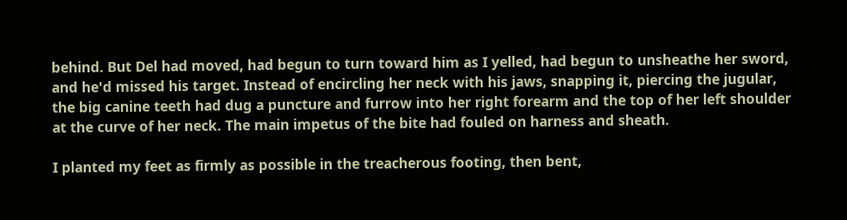behind. But Del had moved, had begun to turn toward him as I yelled, had begun to unsheathe her sword, and he'd missed his target. Instead of encircling her neck with his jaws, snapping it, piercing the jugular, the big canine teeth had dug a puncture and furrow into her right forearm and the top of her left shoulder at the curve of her neck. The main impetus of the bite had fouled on harness and sheath.

I planted my feet as firmly as possible in the treacherous footing, then bent,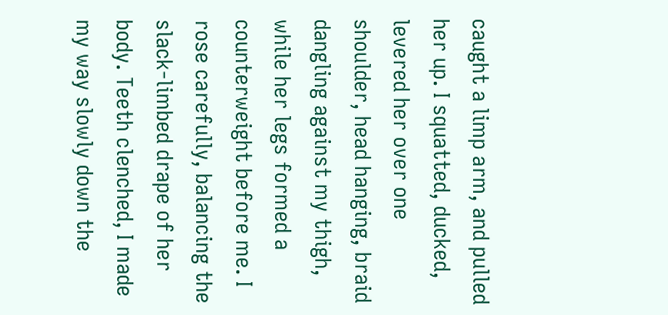caught a limp arm, and pulled her up. I squatted, ducked, levered her over one shoulder, head hanging, braid dangling against my thigh, while her legs formed a counterweight before me. I rose carefully, balancing the slack-limbed drape of her body. Teeth clenched, I made my way slowly down the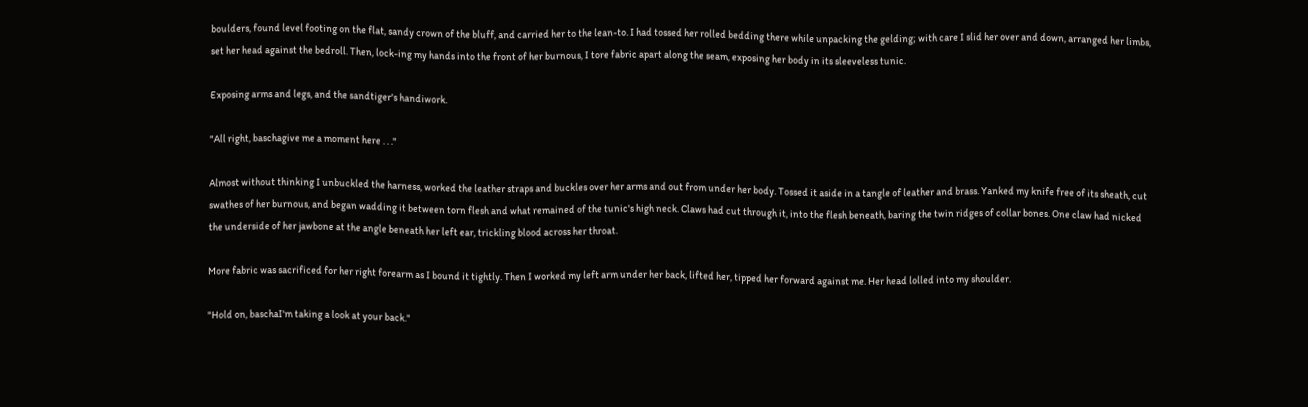boulders, found level footing on the flat, sandy crown of the bluff, and carried her to the lean-to. I had tossed her rolled bedding there while unpacking the gelding; with care I slid her over and down, arranged her limbs, set her head against the bedroll. Then, lock-ing my hands into the front of her burnous, I tore fabric apart along the seam, exposing her body in its sleeveless tunic.

Exposing arms and legs, and the sandtiger's handiwork.

"All right, baschagive me a moment here . . ."

Almost without thinking I unbuckled the harness, worked the leather straps and buckles over her arms and out from under her body. Tossed it aside in a tangle of leather and brass. Yanked my knife free of its sheath, cut swathes of her burnous, and began wadding it between torn flesh and what remained of the tunic's high neck. Claws had cut through it, into the flesh beneath, baring the twin ridges of collar bones. One claw had nicked the underside of her jawbone at the angle beneath her left ear, trickling blood across her throat.

More fabric was sacrificed for her right forearm as I bound it tightly. Then I worked my left arm under her back, lifted her, tipped her forward against me. Her head lolled into my shoulder.

"Hold on, baschaI'm taking a look at your back."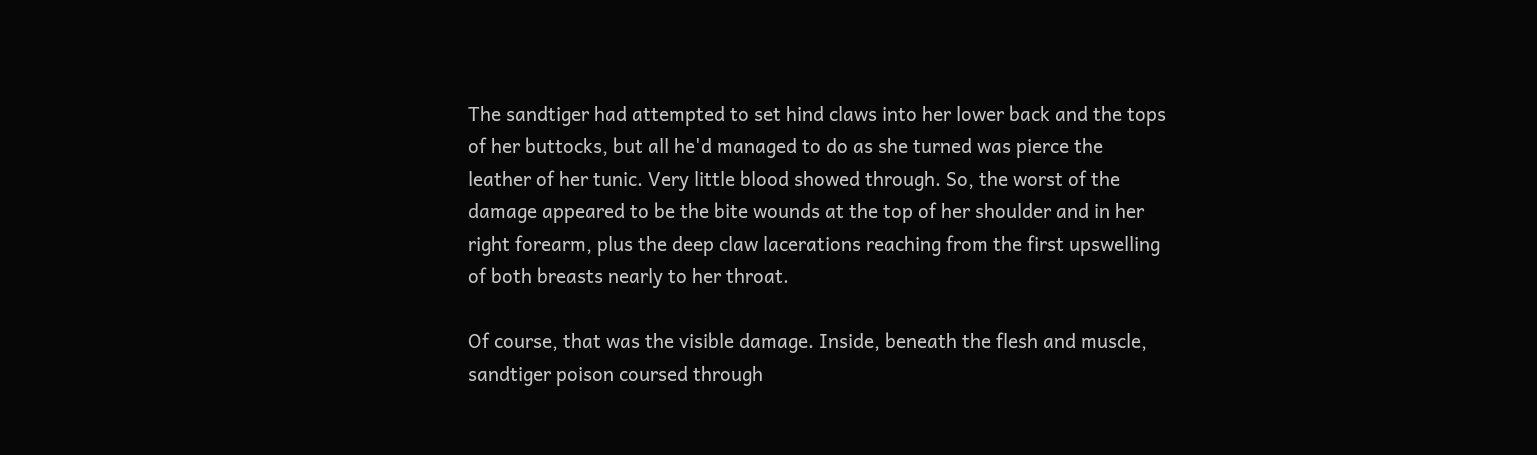The sandtiger had attempted to set hind claws into her lower back and the tops of her buttocks, but all he'd managed to do as she turned was pierce the leather of her tunic. Very little blood showed through. So, the worst of the damage appeared to be the bite wounds at the top of her shoulder and in her right forearm, plus the deep claw lacerations reaching from the first upswelling of both breasts nearly to her throat.

Of course, that was the visible damage. Inside, beneath the flesh and muscle, sandtiger poison coursed through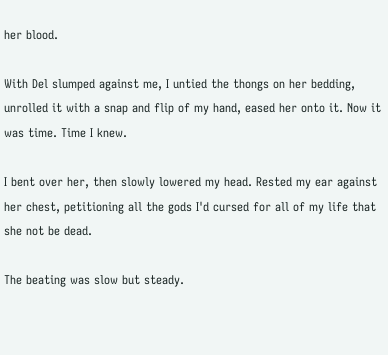her blood.

With Del slumped against me, I untied the thongs on her bedding, unrolled it with a snap and flip of my hand, eased her onto it. Now it was time. Time I knew.

I bent over her, then slowly lowered my head. Rested my ear against her chest, petitioning all the gods I'd cursed for all of my life that she not be dead.

The beating was slow but steady.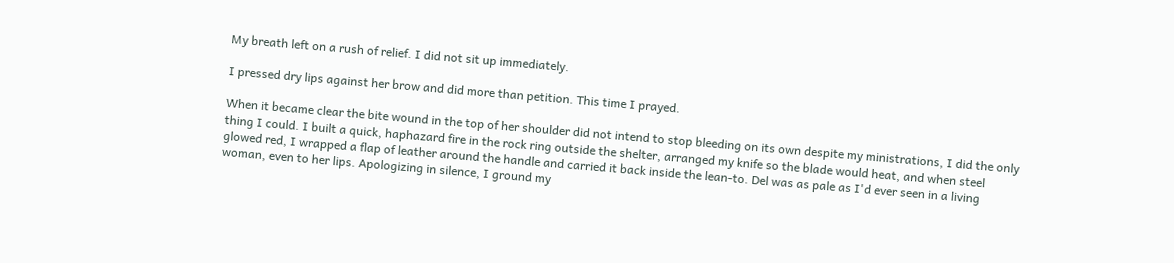My breath left on a rush of relief. I did not sit up immediately.

I pressed dry lips against her brow and did more than petition. This time I prayed.

When it became clear the bite wound in the top of her shoulder did not intend to stop bleeding on its own despite my ministrations, I did the only thing I could. I built a quick, haphazard fire in the rock ring outside the shelter, arranged my knife so the blade would heat, and when steel glowed red, I wrapped a flap of leather around the handle and carried it back inside the lean-to. Del was as pale as I'd ever seen in a living woman, even to her lips. Apologizing in silence, I ground my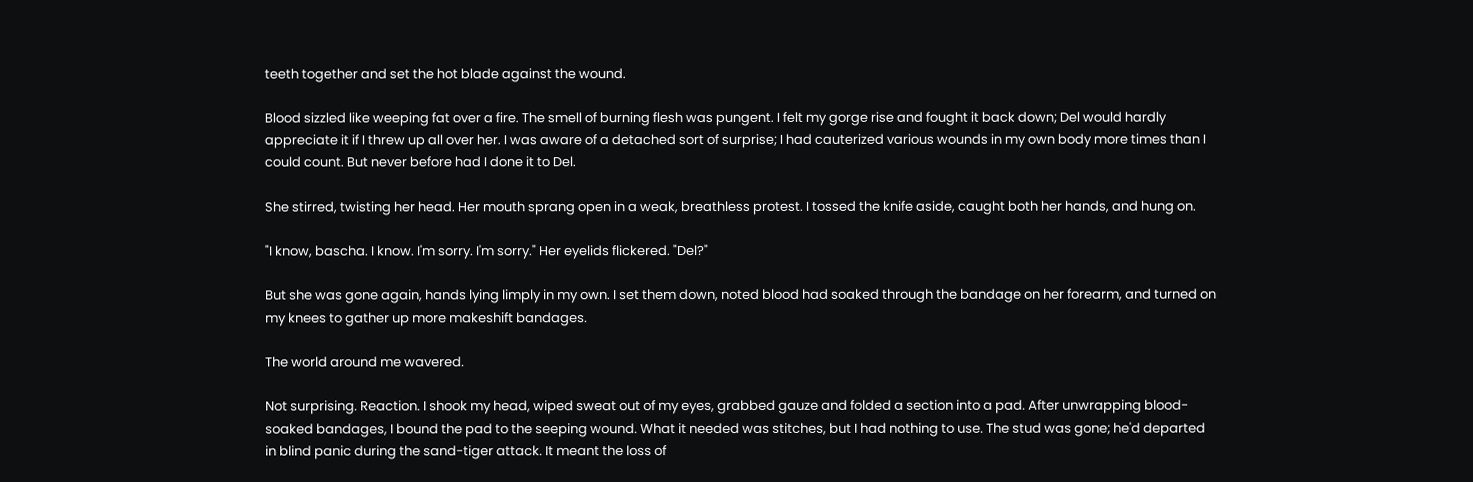teeth together and set the hot blade against the wound.

Blood sizzled like weeping fat over a fire. The smell of burning flesh was pungent. I felt my gorge rise and fought it back down; Del would hardly appreciate it if I threw up all over her. I was aware of a detached sort of surprise; I had cauterized various wounds in my own body more times than I could count. But never before had I done it to Del.

She stirred, twisting her head. Her mouth sprang open in a weak, breathless protest. I tossed the knife aside, caught both her hands, and hung on.

"I know, bascha. I know. I'm sorry. I'm sorry." Her eyelids flickered. "Del?"

But she was gone again, hands lying limply in my own. I set them down, noted blood had soaked through the bandage on her forearm, and turned on my knees to gather up more makeshift bandages.

The world around me wavered.

Not surprising. Reaction. I shook my head, wiped sweat out of my eyes, grabbed gauze and folded a section into a pad. After unwrapping blood-soaked bandages, I bound the pad to the seeping wound. What it needed was stitches, but I had nothing to use. The stud was gone; he'd departed in blind panic during the sand-tiger attack. It meant the loss of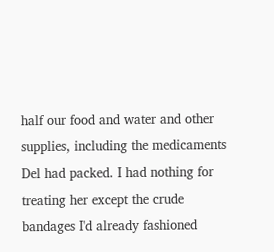half our food and water and other supplies, including the medicaments Del had packed. I had nothing for treating her except the crude bandages I'd already fashioned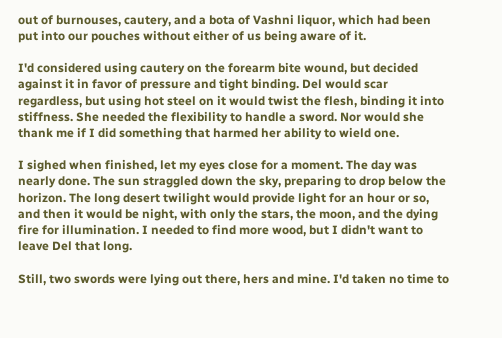out of burnouses, cautery, and a bota of Vashni liquor, which had been put into our pouches without either of us being aware of it.

I'd considered using cautery on the forearm bite wound, but decided against it in favor of pressure and tight binding. Del would scar regardless, but using hot steel on it would twist the flesh, binding it into stiffness. She needed the flexibility to handle a sword. Nor would she thank me if I did something that harmed her ability to wield one.

I sighed when finished, let my eyes close for a moment. The day was nearly done. The sun straggled down the sky, preparing to drop below the horizon. The long desert twilight would provide light for an hour or so, and then it would be night, with only the stars, the moon, and the dying fire for illumination. I needed to find more wood, but I didn't want to leave Del that long.

Still, two swords were lying out there, hers and mine. I'd taken no time to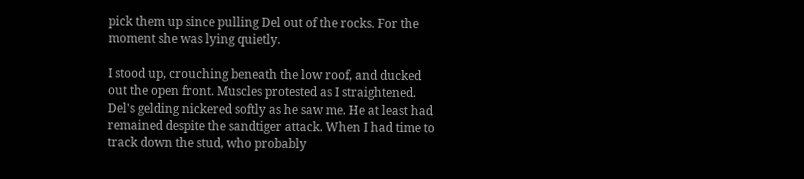pick them up since pulling Del out of the rocks. For the moment she was lying quietly.

I stood up, crouching beneath the low roof, and ducked out the open front. Muscles protested as I straightened. Del's gelding nickered softly as he saw me. He at least had remained despite the sandtiger attack. When I had time to track down the stud, who probably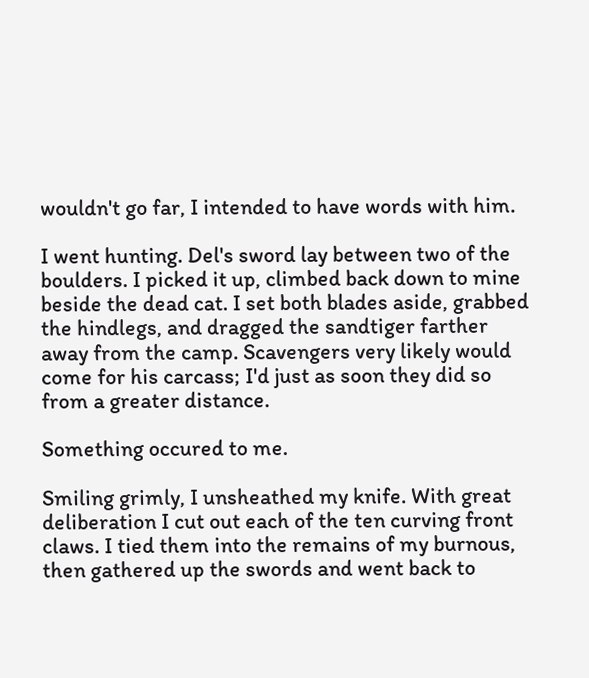wouldn't go far, I intended to have words with him.

I went hunting. Del's sword lay between two of the boulders. I picked it up, climbed back down to mine beside the dead cat. I set both blades aside, grabbed the hindlegs, and dragged the sandtiger farther away from the camp. Scavengers very likely would come for his carcass; I'd just as soon they did so from a greater distance.

Something occured to me.

Smiling grimly, I unsheathed my knife. With great deliberation I cut out each of the ten curving front claws. I tied them into the remains of my burnous, then gathered up the swords and went back to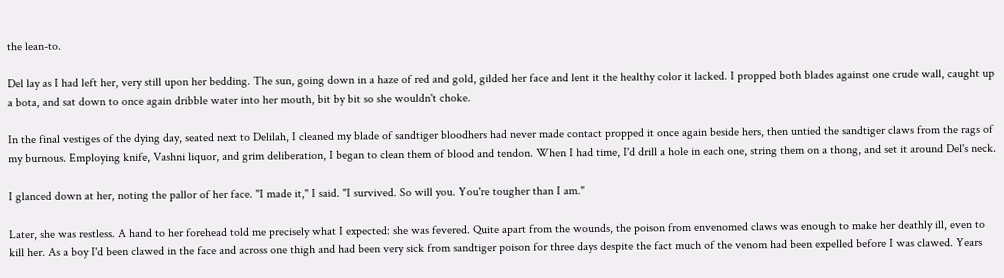the lean-to.

Del lay as I had left her, very still upon her bedding. The sun, going down in a haze of red and gold, gilded her face and lent it the healthy color it lacked. I propped both blades against one crude wall, caught up a bota, and sat down to once again dribble water into her mouth, bit by bit so she wouldn't choke.

In the final vestiges of the dying day, seated next to Delilah, I cleaned my blade of sandtiger bloodhers had never made contact propped it once again beside hers, then untied the sandtiger claws from the rags of my burnous. Employing knife, Vashni liquor, and grim deliberation, I began to clean them of blood and tendon. When I had time, I'd drill a hole in each one, string them on a thong, and set it around Del's neck.

I glanced down at her, noting the pallor of her face. "I made it," I said. "I survived. So will you. You're tougher than I am."

Later, she was restless. A hand to her forehead told me precisely what I expected: she was fevered. Quite apart from the wounds, the poison from envenomed claws was enough to make her deathly ill, even to kill her. As a boy I'd been clawed in the face and across one thigh and had been very sick from sandtiger poison for three days despite the fact much of the venom had been expelled before I was clawed. Years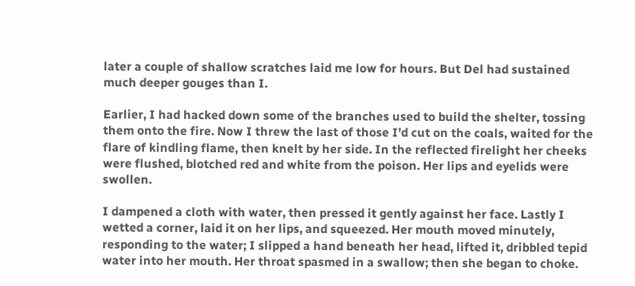later a couple of shallow scratches laid me low for hours. But Del had sustained much deeper gouges than I.

Earlier, I had hacked down some of the branches used to build the shelter, tossing them onto the fire. Now I threw the last of those I'd cut on the coals, waited for the flare of kindling flame, then knelt by her side. In the reflected firelight her cheeks were flushed, blotched red and white from the poison. Her lips and eyelids were swollen.

I dampened a cloth with water, then pressed it gently against her face. Lastly I wetted a corner, laid it on her lips, and squeezed. Her mouth moved minutely, responding to the water; I slipped a hand beneath her head, lifted it, dribbled tepid water into her mouth. Her throat spasmed in a swallow; then she began to choke.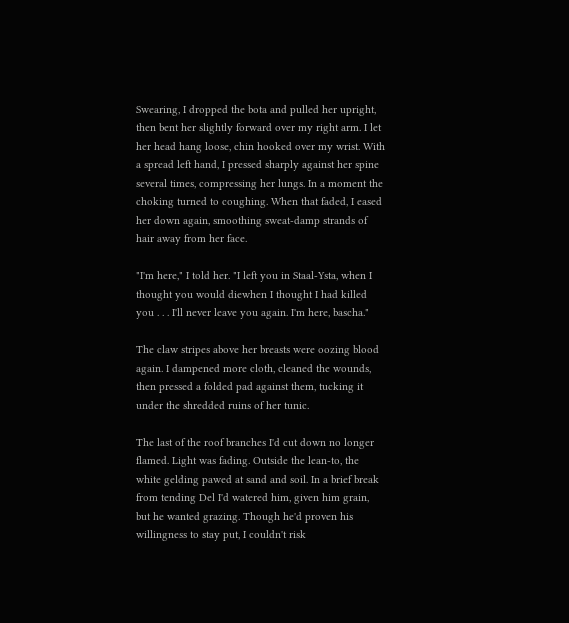Swearing, I dropped the bota and pulled her upright, then bent her slightly forward over my right arm. I let her head hang loose, chin hooked over my wrist. With a spread left hand, I pressed sharply against her spine several times, compressing her lungs. In a moment the choking turned to coughing. When that faded, I eased her down again, smoothing sweat-damp strands of hair away from her face.

"I'm here," I told her. "I left you in Staal-Ysta, when I thought you would diewhen I thought I had killed you . . . I'll never leave you again. I'm here, bascha."

The claw stripes above her breasts were oozing blood again. I dampened more cloth, cleaned the wounds, then pressed a folded pad against them, tucking it under the shredded ruins of her tunic.

The last of the roof branches I'd cut down no longer flamed. Light was fading. Outside the lean-to, the white gelding pawed at sand and soil. In a brief break from tending Del I'd watered him, given him grain, but he wanted grazing. Though he'd proven his willingness to stay put, I couldn't risk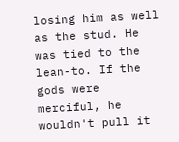losing him as well as the stud. He was tied to the lean-to. If the gods were merciful, he wouldn't pull it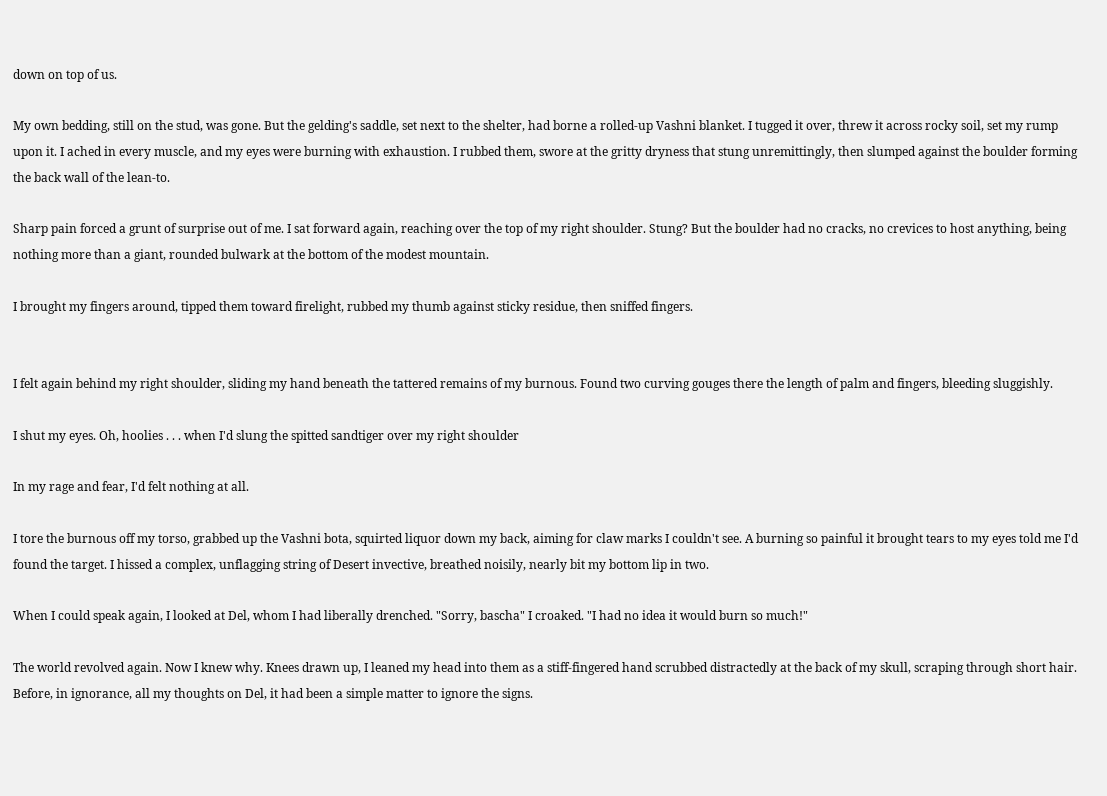down on top of us.

My own bedding, still on the stud, was gone. But the gelding's saddle, set next to the shelter, had borne a rolled-up Vashni blanket. I tugged it over, threw it across rocky soil, set my rump upon it. I ached in every muscle, and my eyes were burning with exhaustion. I rubbed them, swore at the gritty dryness that stung unremittingly, then slumped against the boulder forming the back wall of the lean-to.

Sharp pain forced a grunt of surprise out of me. I sat forward again, reaching over the top of my right shoulder. Stung? But the boulder had no cracks, no crevices to host anything, being nothing more than a giant, rounded bulwark at the bottom of the modest mountain.

I brought my fingers around, tipped them toward firelight, rubbed my thumb against sticky residue, then sniffed fingers.


I felt again behind my right shoulder, sliding my hand beneath the tattered remains of my burnous. Found two curving gouges there the length of palm and fingers, bleeding sluggishly.

I shut my eyes. Oh, hoolies . . . when I'd slung the spitted sandtiger over my right shoulder

In my rage and fear, I'd felt nothing at all.

I tore the burnous off my torso, grabbed up the Vashni bota, squirted liquor down my back, aiming for claw marks I couldn't see. A burning so painful it brought tears to my eyes told me I'd found the target. I hissed a complex, unflagging string of Desert invective, breathed noisily, nearly bit my bottom lip in two.

When I could speak again, I looked at Del, whom I had liberally drenched. "Sorry, bascha" I croaked. "I had no idea it would burn so much!"

The world revolved again. Now I knew why. Knees drawn up, I leaned my head into them as a stiff-fingered hand scrubbed distractedly at the back of my skull, scraping through short hair. Before, in ignorance, all my thoughts on Del, it had been a simple matter to ignore the signs.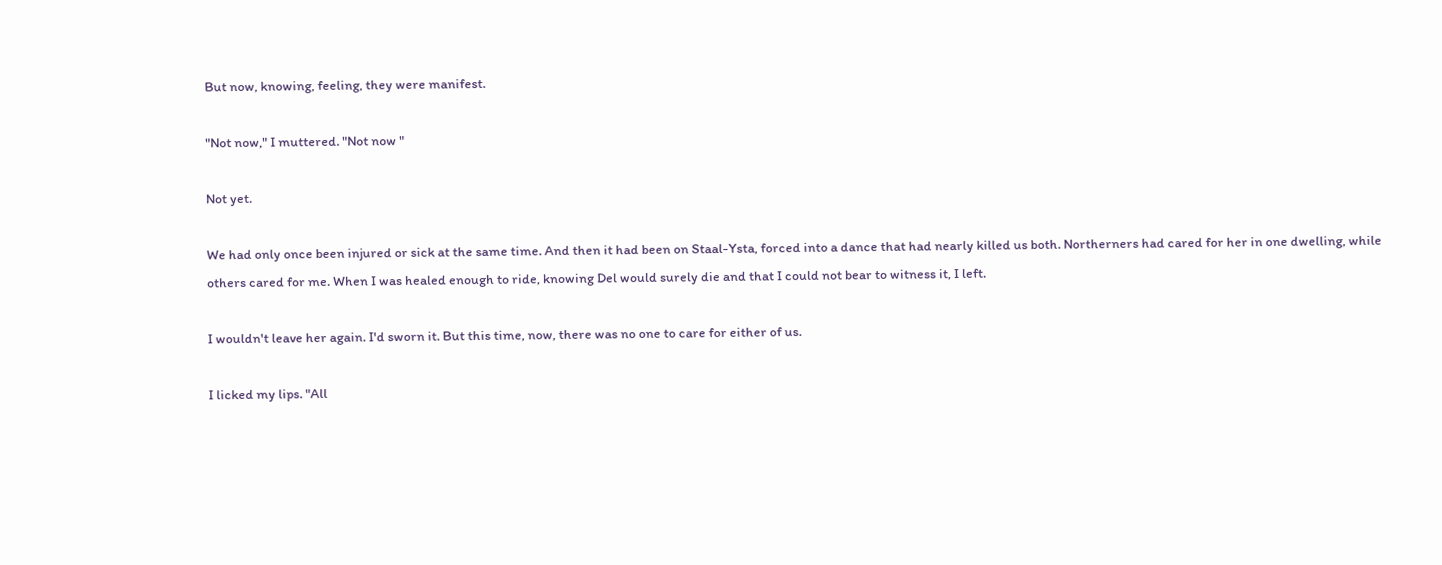But now, knowing, feeling, they were manifest.

"Not now," I muttered. "Not now "

Not yet.

We had only once been injured or sick at the same time. And then it had been on Staal-Ysta, forced into a dance that had nearly killed us both. Northerners had cared for her in one dwelling, while others cared for me. When I was healed enough to ride, knowing Del would surely die and that I could not bear to witness it, I left.

I wouldn't leave her again. I'd sworn it. But this time, now, there was no one to care for either of us.

I licked my lips. "All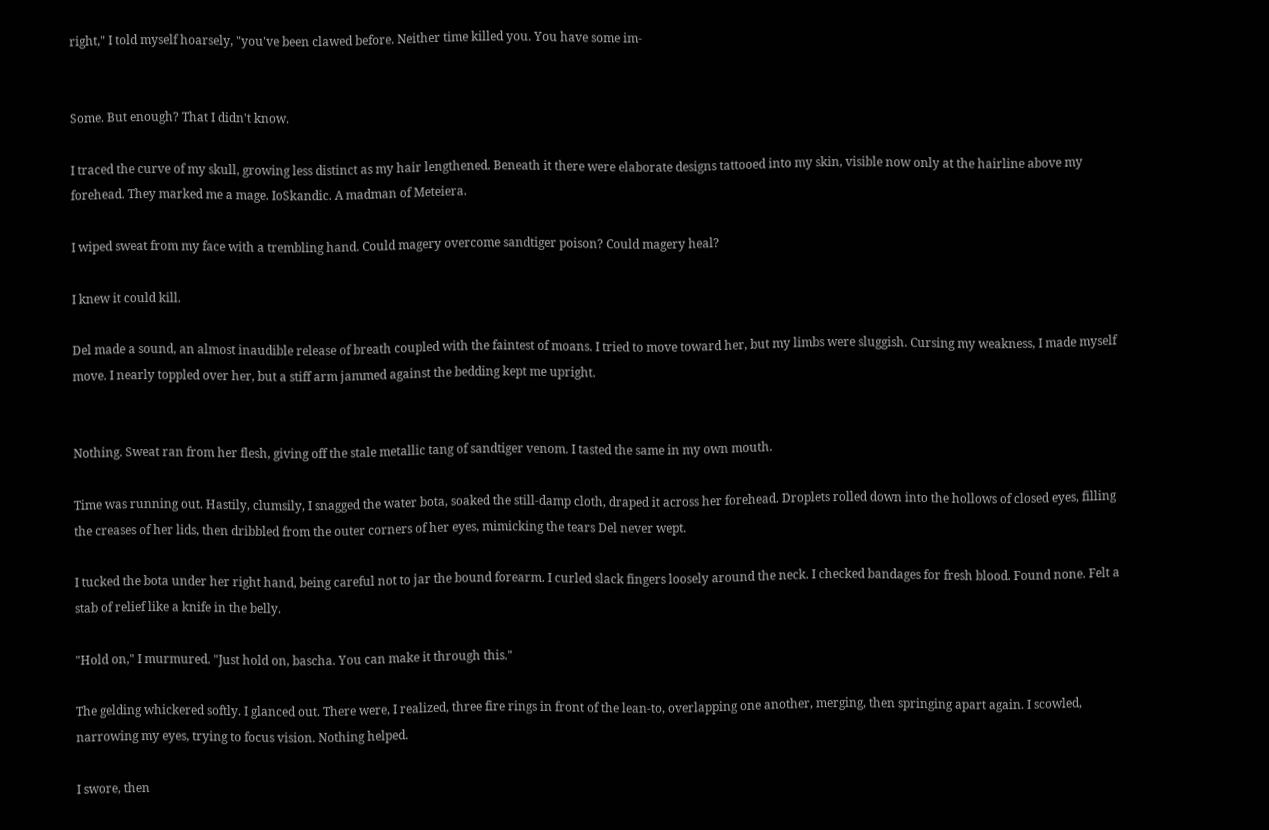right," I told myself hoarsely, "you've been clawed before. Neither time killed you. You have some im-


Some. But enough? That I didn't know.

I traced the curve of my skull, growing less distinct as my hair lengthened. Beneath it there were elaborate designs tattooed into my skin, visible now only at the hairline above my forehead. They marked me a mage. IoSkandic. A madman of Meteiera.

I wiped sweat from my face with a trembling hand. Could magery overcome sandtiger poison? Could magery heal?

I knew it could kill.

Del made a sound, an almost inaudible release of breath coupled with the faintest of moans. I tried to move toward her, but my limbs were sluggish. Cursing my weakness, I made myself move. I nearly toppled over her, but a stiff arm jammed against the bedding kept me upright.


Nothing. Sweat ran from her flesh, giving off the stale metallic tang of sandtiger venom. I tasted the same in my own mouth.

Time was running out. Hastily, clumsily, I snagged the water bota, soaked the still-damp cloth, draped it across her forehead. Droplets rolled down into the hollows of closed eyes, filling the creases of her lids, then dribbled from the outer corners of her eyes, mimicking the tears Del never wept.

I tucked the bota under her right hand, being careful not to jar the bound forearm. I curled slack fingers loosely around the neck. I checked bandages for fresh blood. Found none. Felt a stab of relief like a knife in the belly.

"Hold on," I murmured. "Just hold on, bascha. You can make it through this."

The gelding whickered softly. I glanced out. There were, I realized, three fire rings in front of the lean-to, overlapping one another, merging, then springing apart again. I scowled, narrowing my eyes, trying to focus vision. Nothing helped.

I swore, then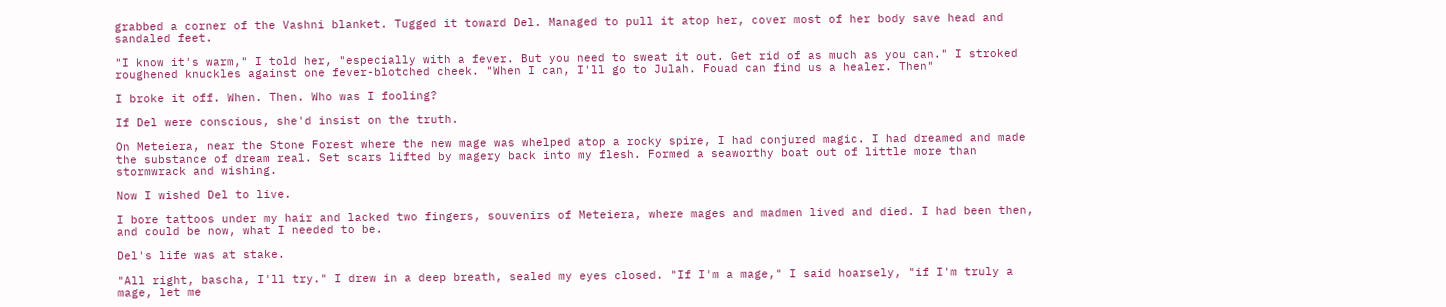grabbed a corner of the Vashni blanket. Tugged it toward Del. Managed to pull it atop her, cover most of her body save head and sandaled feet.

"I know it's warm," I told her, "especially with a fever. But you need to sweat it out. Get rid of as much as you can." I stroked roughened knuckles against one fever-blotched cheek. "When I can, I'll go to Julah. Fouad can find us a healer. Then"

I broke it off. When. Then. Who was I fooling?

If Del were conscious, she'd insist on the truth.

On Meteiera, near the Stone Forest where the new mage was whelped atop a rocky spire, I had conjured magic. I had dreamed and made the substance of dream real. Set scars lifted by magery back into my flesh. Formed a seaworthy boat out of little more than stormwrack and wishing.

Now I wished Del to live.

I bore tattoos under my hair and lacked two fingers, souvenirs of Meteiera, where mages and madmen lived and died. I had been then, and could be now, what I needed to be.

Del's life was at stake.

"All right, bascha, I'll try." I drew in a deep breath, sealed my eyes closed. "If I'm a mage," I said hoarsely, "if I'm truly a mage, let me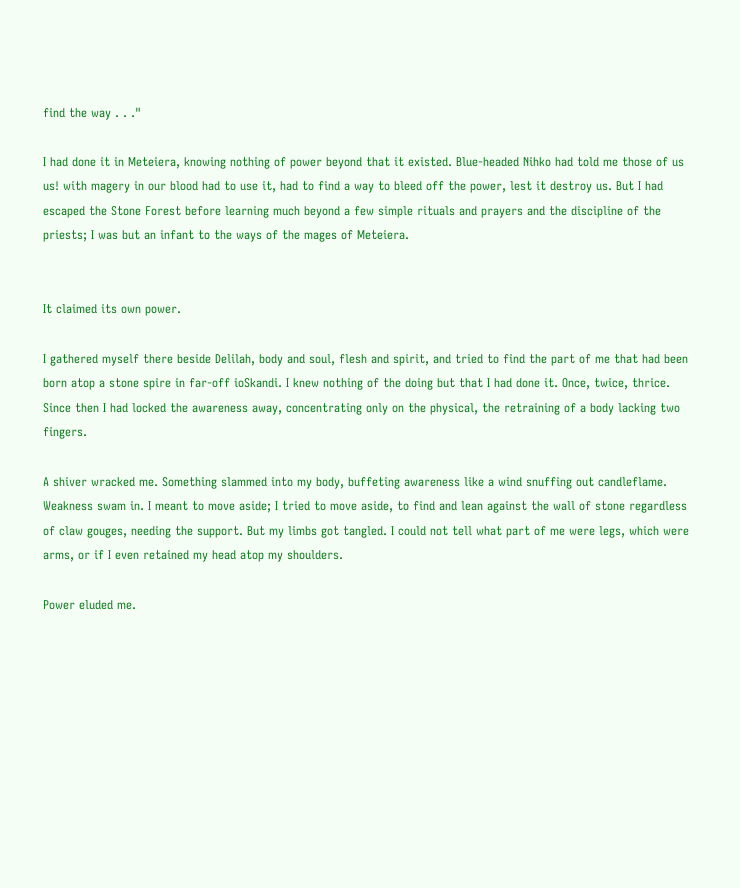find the way . . ."

I had done it in Meteiera, knowing nothing of power beyond that it existed. Blue-headed Nihko had told me those of us us! with magery in our blood had to use it, had to find a way to bleed off the power, lest it destroy us. But I had escaped the Stone Forest before learning much beyond a few simple rituals and prayers and the discipline of the priests; I was but an infant to the ways of the mages of Meteiera.


It claimed its own power.

I gathered myself there beside Delilah, body and soul, flesh and spirit, and tried to find the part of me that had been born atop a stone spire in far-off ioSkandi. I knew nothing of the doing but that I had done it. Once, twice, thrice. Since then I had locked the awareness away, concentrating only on the physical, the retraining of a body lacking two fingers.

A shiver wracked me. Something slammed into my body, buffeting awareness like a wind snuffing out candleflame. Weakness swam in. I meant to move aside; I tried to move aside, to find and lean against the wall of stone regardless of claw gouges, needing the support. But my limbs got tangled. I could not tell what part of me were legs, which were arms, or if I even retained my head atop my shoulders.

Power eluded me.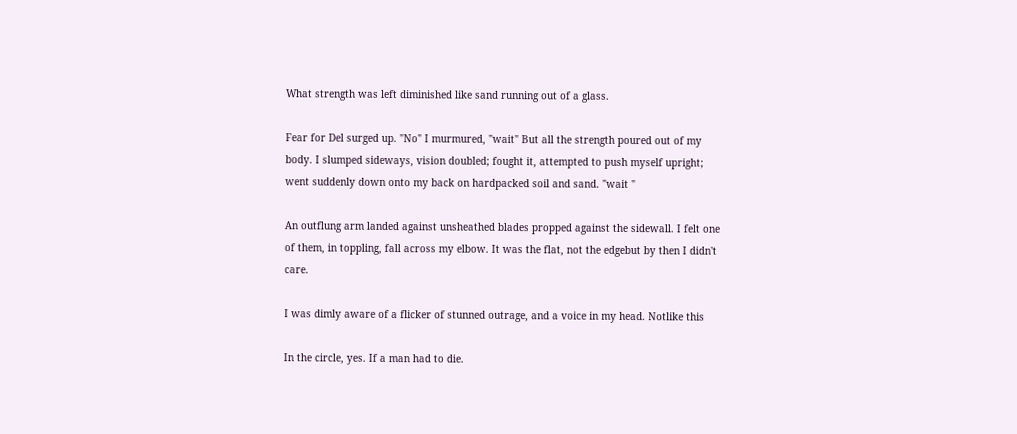What strength was left diminished like sand running out of a glass.

Fear for Del surged up. "No" I murmured, "wait" But all the strength poured out of my body. I slumped sideways, vision doubled; fought it, attempted to push myself upright; went suddenly down onto my back on hardpacked soil and sand. "wait "

An outflung arm landed against unsheathed blades propped against the sidewall. I felt one of them, in toppling, fall across my elbow. It was the flat, not the edgebut by then I didn't care.

I was dimly aware of a flicker of stunned outrage, and a voice in my head. Notlike this

In the circle, yes. If a man had to die.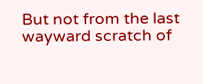But not from the last wayward scratch of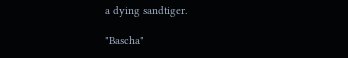a dying sandtiger.

"Bascha"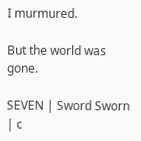I murmured.

But the world was gone.

SEVEN | Sword Sworn | c